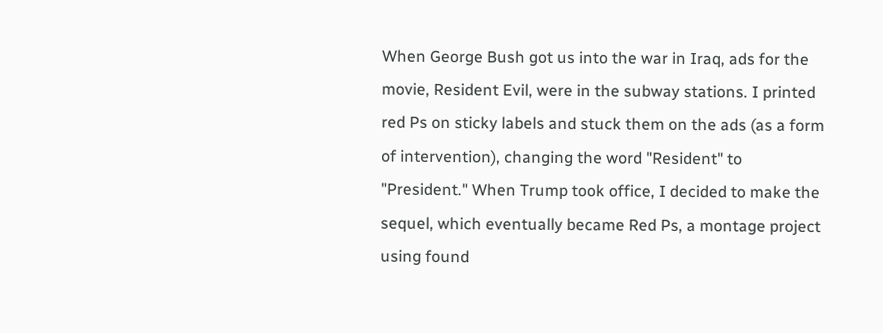When George Bush got us into the war in Iraq, ads for the movie, Resident Evil, were in the subway stations. I printed red Ps on sticky labels and stuck them on the ads (as a form of intervention), changing the word "Resident" to "President." When Trump took office, I decided to make the sequel, which eventually became Red Ps, a montage project using found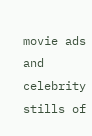movie ads and celebrity stills of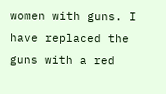women with guns. I have replaced the guns with a red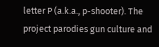letter P (a.k.a., p-shooter). The project parodies gun culture and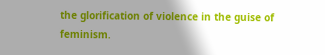the glorification of violence in the guise of feminism.